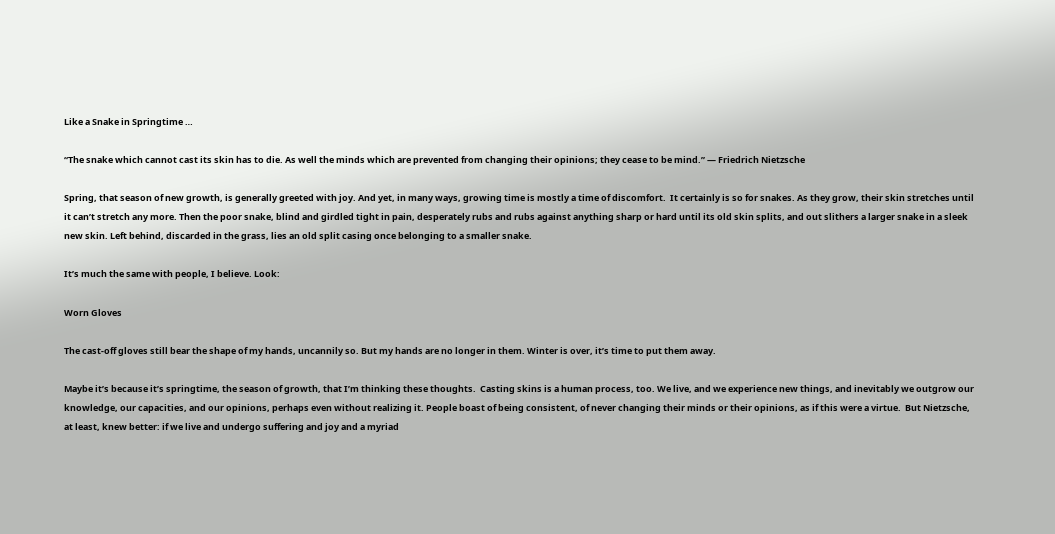Like a Snake in Springtime …

“The snake which cannot cast its skin has to die. As well the minds which are prevented from changing their opinions; they cease to be mind.” — Friedrich Nietzsche

Spring, that season of new growth, is generally greeted with joy. And yet, in many ways, growing time is mostly a time of discomfort.  It certainly is so for snakes. As they grow, their skin stretches until it can’t stretch any more. Then the poor snake, blind and girdled tight in pain, desperately rubs and rubs against anything sharp or hard until its old skin splits, and out slithers a larger snake in a sleek new skin. Left behind, discarded in the grass, lies an old split casing once belonging to a smaller snake.

It’s much the same with people, I believe. Look:

Worn Gloves

The cast-off gloves still bear the shape of my hands, uncannily so. But my hands are no longer in them. Winter is over, it’s time to put them away.

Maybe it’s because it’s springtime, the season of growth, that I’m thinking these thoughts.  Casting skins is a human process, too. We live, and we experience new things, and inevitably we outgrow our knowledge, our capacities, and our opinions, perhaps even without realizing it. People boast of being consistent, of never changing their minds or their opinions, as if this were a virtue.  But Nietzsche, at least, knew better: if we live and undergo suffering and joy and a myriad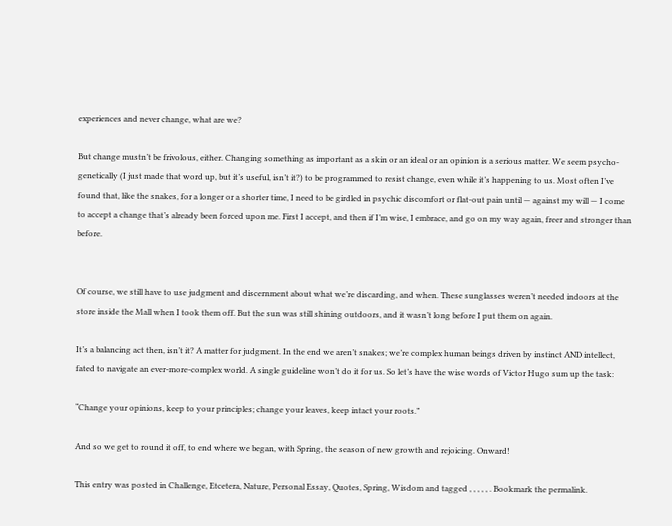experiences and never change, what are we?

But change mustn’t be frivolous, either. Changing something as important as a skin or an ideal or an opinion is a serious matter. We seem psycho-genetically (I just made that word up, but it’s useful, isn’t it?) to be programmed to resist change, even while it’s happening to us. Most often I’ve found that, like the snakes, for a longer or a shorter time, I need to be girdled in psychic discomfort or flat-out pain until — against my will — I come to accept a change that’s already been forced upon me. First I accept, and then if I’m wise, I embrace, and go on my way again, freer and stronger than before.


Of course, we still have to use judgment and discernment about what we’re discarding, and when. These sunglasses weren’t needed indoors at the store inside the Mall when I took them off. But the sun was still shining outdoors, and it wasn’t long before I put them on again.

It’s a balancing act then, isn’t it? A matter for judgment. In the end we aren’t snakes; we’re complex human beings driven by instinct AND intellect, fated to navigate an ever-more-complex world. A single guideline won’t do it for us. So let’s have the wise words of Victor Hugo sum up the task:

“Change your opinions, keep to your principles; change your leaves, keep intact your roots.”

And so we get to round it off, to end where we began, with Spring, the season of new growth and rejoicing. Onward!

This entry was posted in Challenge, Etcetera, Nature, Personal Essay, Quotes, Spring, Wisdom and tagged , , , , , . Bookmark the permalink.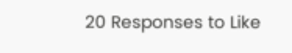20 Responses to Like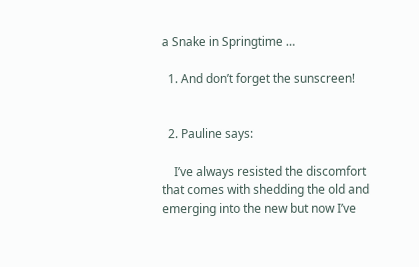a Snake in Springtime …

  1. And don’t forget the sunscreen!


  2. Pauline says:

    I’ve always resisted the discomfort that comes with shedding the old and emerging into the new but now I’ve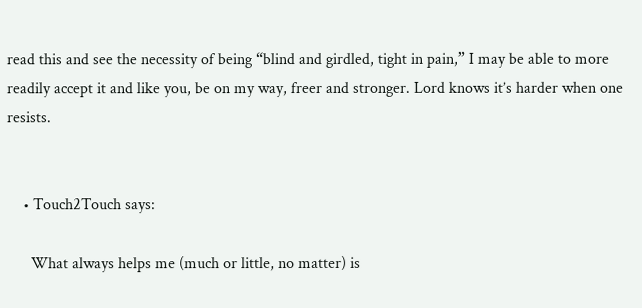read this and see the necessity of being “blind and girdled, tight in pain,” I may be able to more readily accept it and like you, be on my way, freer and stronger. Lord knows it’s harder when one resists.


    • Touch2Touch says:

      What always helps me (much or little, no matter) is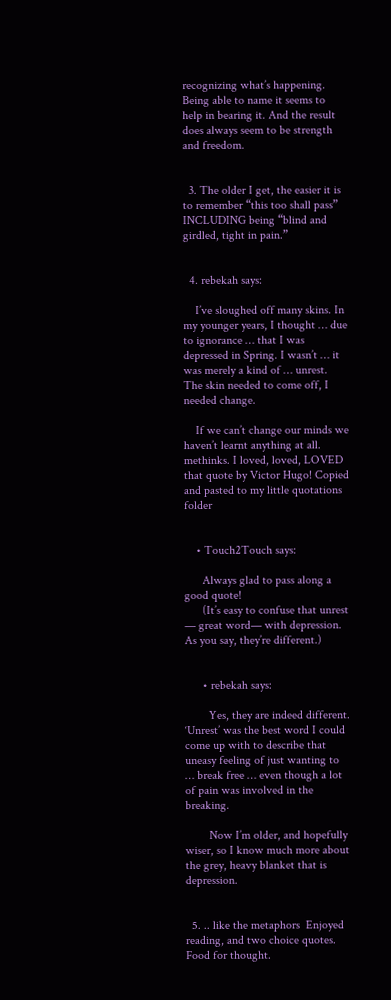recognizing what’s happening. Being able to name it seems to help in bearing it. And the result does always seem to be strength and freedom.


  3. The older I get, the easier it is to remember “this too shall pass” INCLUDING being “blind and girdled, tight in pain.”


  4. rebekah says:

    I’ve sloughed off many skins. In my younger years, I thought … due to ignorance … that I was depressed in Spring. I wasn’t … it was merely a kind of … unrest. The skin needed to come off, I needed change.

    If we can’t change our minds we haven’t learnt anything at all. methinks. I loved, loved, LOVED that quote by Victor Hugo! Copied and pasted to my little quotations folder


    • Touch2Touch says:

      Always glad to pass along a good quote!
      (It’s easy to confuse that unrest — great word— with depression. As you say, they’re different.)


      • rebekah says:

        Yes, they are indeed different. ‘Unrest’ was the best word I could come up with to describe that uneasy feeling of just wanting to … break free … even though a lot of pain was involved in the breaking.

        Now I’m older, and hopefully wiser, so I know much more about the grey, heavy blanket that is depression.


  5. .. like the metaphors  Enjoyed reading, and two choice quotes. Food for thought.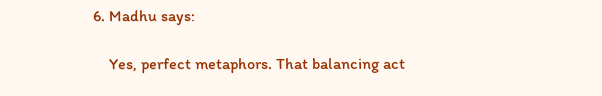6. Madhu says:

    Yes, perfect metaphors. That balancing act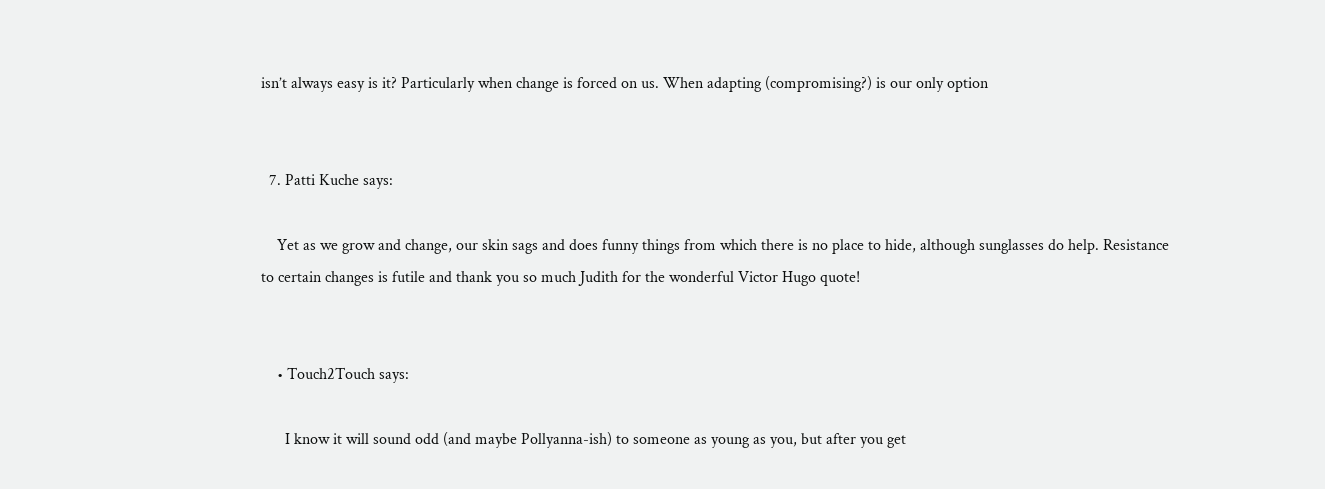isn’t always easy is it? Particularly when change is forced on us. When adapting (compromising?) is our only option


  7. Patti Kuche says:

    Yet as we grow and change, our skin sags and does funny things from which there is no place to hide, although sunglasses do help. Resistance to certain changes is futile and thank you so much Judith for the wonderful Victor Hugo quote!


    • Touch2Touch says:

      I know it will sound odd (and maybe Pollyanna-ish) to someone as young as you, but after you get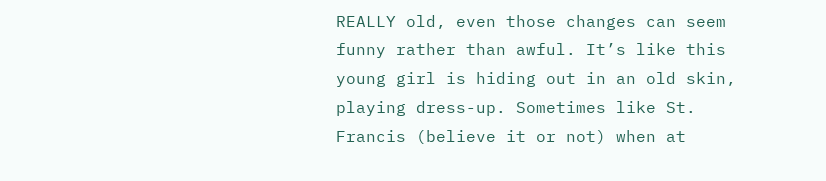REALLY old, even those changes can seem funny rather than awful. It’s like this young girl is hiding out in an old skin, playing dress-up. Sometimes like St. Francis (believe it or not) when at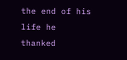the end of his life he thanked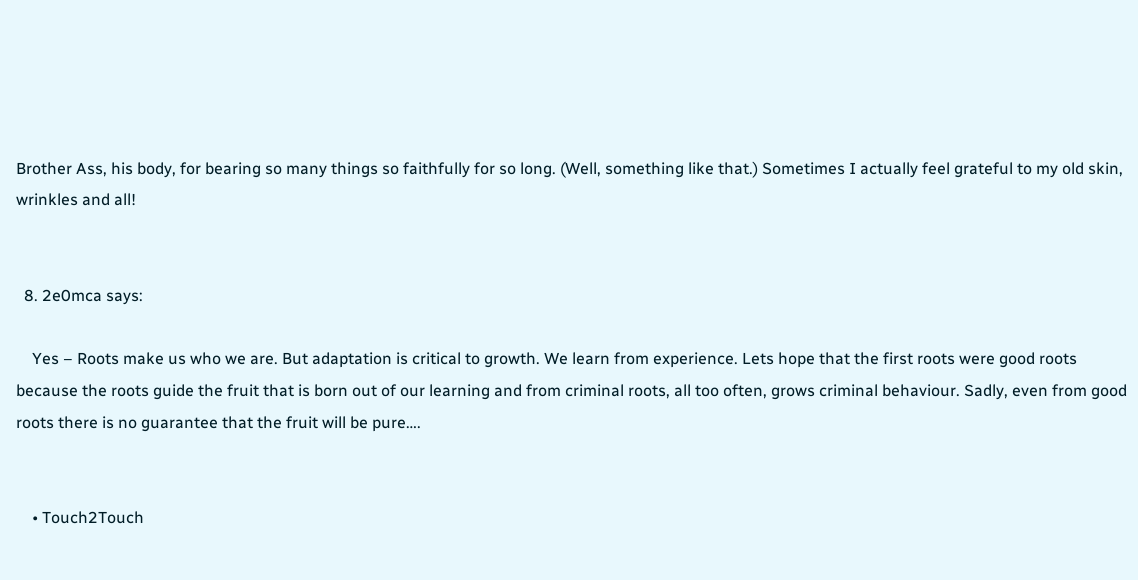Brother Ass, his body, for bearing so many things so faithfully for so long. (Well, something like that.) Sometimes I actually feel grateful to my old skin, wrinkles and all!


  8. 2e0mca says:

    Yes – Roots make us who we are. But adaptation is critical to growth. We learn from experience. Lets hope that the first roots were good roots because the roots guide the fruit that is born out of our learning and from criminal roots, all too often, grows criminal behaviour. Sadly, even from good roots there is no guarantee that the fruit will be pure….


    • Touch2Touch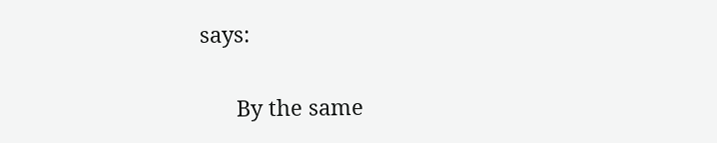says:

      By the same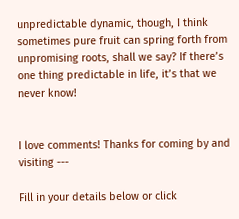unpredictable dynamic, though, I think sometimes pure fruit can spring forth from unpromising roots, shall we say? If there’s one thing predictable in life, it’s that we never know!


I love comments! Thanks for coming by and visiting ---

Fill in your details below or click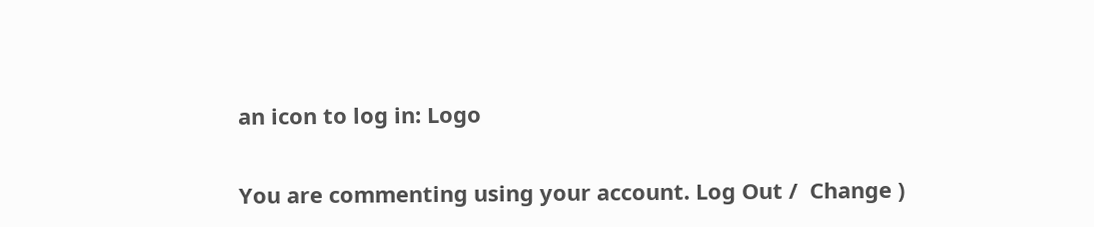an icon to log in: Logo

You are commenting using your account. Log Out /  Change )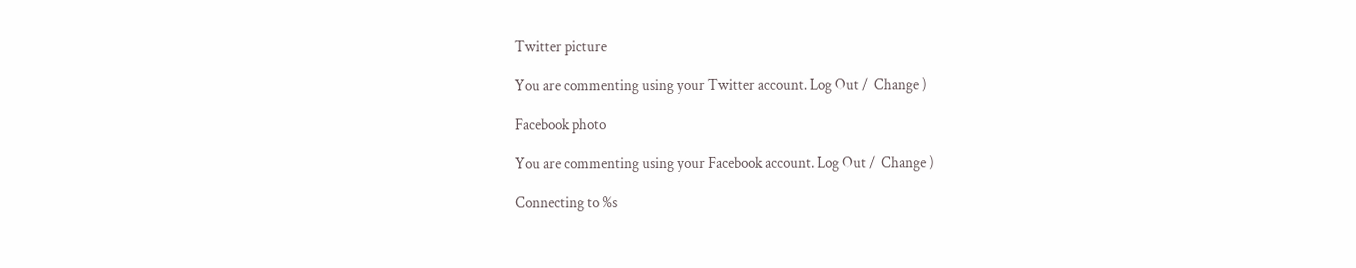Twitter picture

You are commenting using your Twitter account. Log Out /  Change )

Facebook photo

You are commenting using your Facebook account. Log Out /  Change )

Connecting to %s